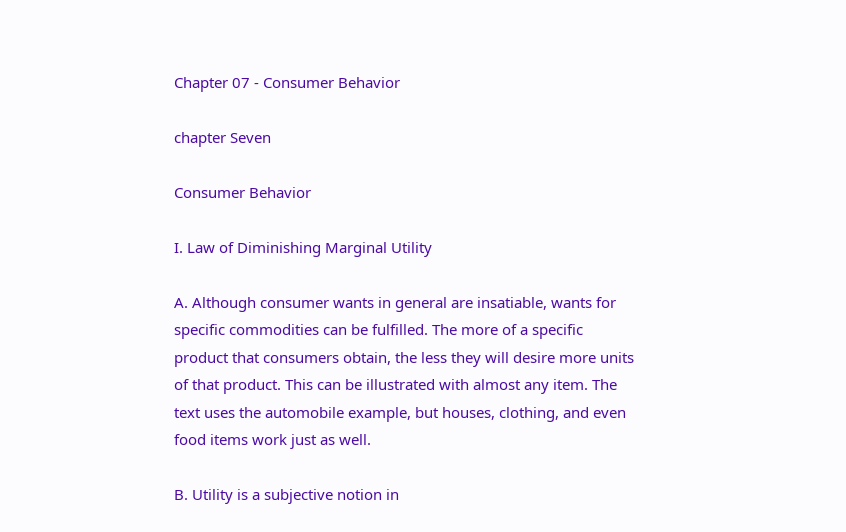Chapter 07 - Consumer Behavior

chapter Seven

Consumer Behavior

I. Law of Diminishing Marginal Utility

A. Although consumer wants in general are insatiable, wants for specific commodities can be fulfilled. The more of a specific product that consumers obtain, the less they will desire more units of that product. This can be illustrated with almost any item. The text uses the automobile example, but houses, clothing, and even food items work just as well.

B. Utility is a subjective notion in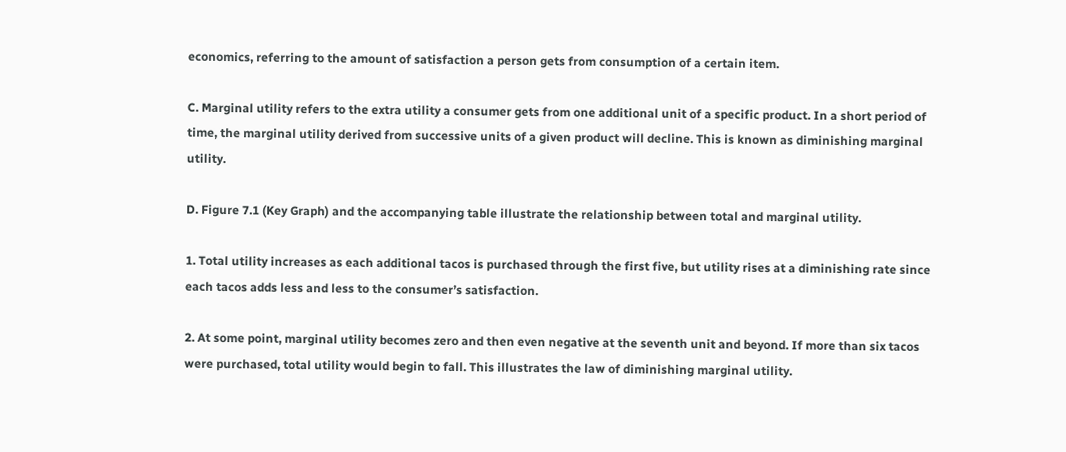economics, referring to the amount of satisfaction a person gets from consumption of a certain item.

C. Marginal utility refers to the extra utility a consumer gets from one additional unit of a specific product. In a short period of time, the marginal utility derived from successive units of a given product will decline. This is known as diminishing marginal utility.

D. Figure 7.1 (Key Graph) and the accompanying table illustrate the relationship between total and marginal utility.

1. Total utility increases as each additional tacos is purchased through the first five, but utility rises at a diminishing rate since each tacos adds less and less to the consumer’s satisfaction.

2. At some point, marginal utility becomes zero and then even negative at the seventh unit and beyond. If more than six tacos were purchased, total utility would begin to fall. This illustrates the law of diminishing marginal utility.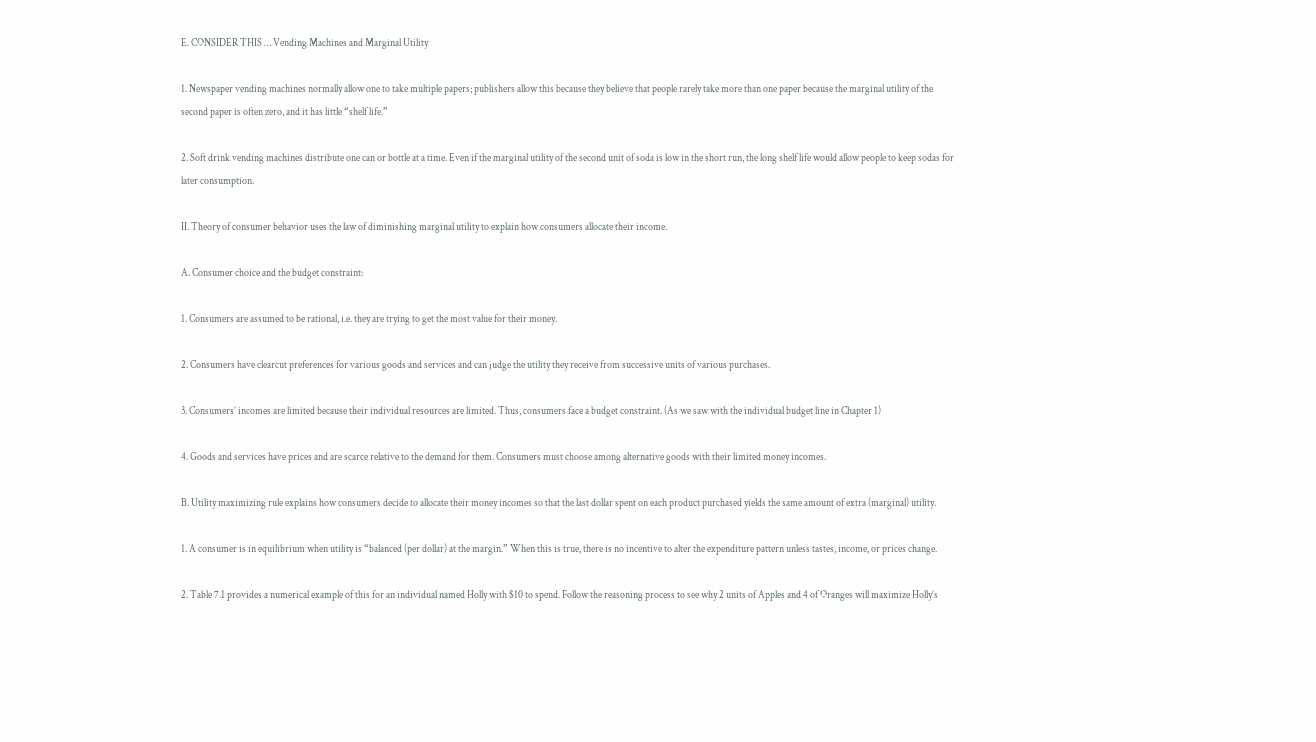E. CONSIDER THIS … Vending Machines and Marginal Utility

1. Newspaper vending machines normally allow one to take multiple papers; publishers allow this because they believe that people rarely take more than one paper because the marginal utility of the second paper is often zero, and it has little “shelf life.”

2. Soft drink vending machines distribute one can or bottle at a time. Even if the marginal utility of the second unit of soda is low in the short run, the long shelf life would allow people to keep sodas for later consumption.

II. Theory of consumer behavior uses the law of diminishing marginal utility to explain how consumers allocate their income.

A. Consumer choice and the budget constraint:

1. Consumers are assumed to be rational, i.e. they are trying to get the most value for their money.

2. Consumers have clearcut preferences for various goods and services and can judge the utility they receive from successive units of various purchases.

3. Consumers’ incomes are limited because their individual resources are limited. Thus, consumers face a budget constraint. (As we saw with the individual budget line in Chapter 1)

4. Goods and services have prices and are scarce relative to the demand for them. Consumers must choose among alternative goods with their limited money incomes.

B. Utility maximizing rule explains how consumers decide to allocate their money incomes so that the last dollar spent on each product purchased yields the same amount of extra (marginal) utility.

1. A consumer is in equilibrium when utility is “balanced (per dollar) at the margin.” When this is true, there is no incentive to alter the expenditure pattern unless tastes, income, or prices change.

2. Table 7.1 provides a numerical example of this for an individual named Holly with $10 to spend. Follow the reasoning process to see why 2 units of Apples and 4 of Oranges will maximize Holly’s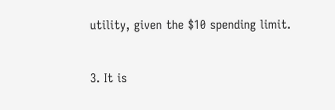utility, given the $10 spending limit.

3. It is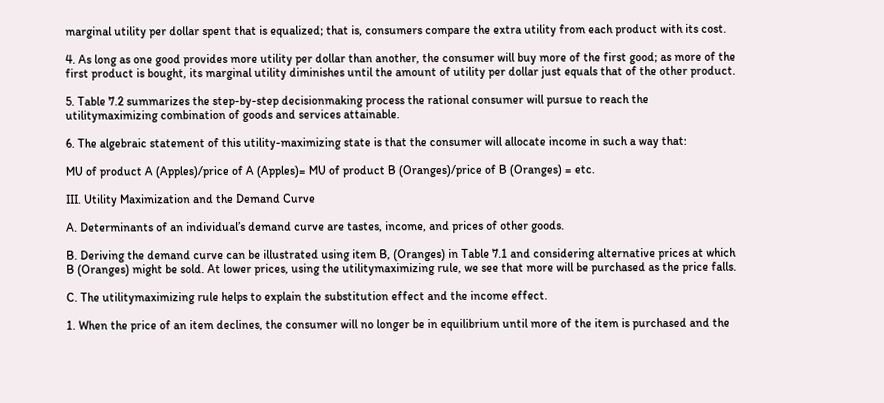marginal utility per dollar spent that is equalized; that is, consumers compare the extra utility from each product with its cost.

4. As long as one good provides more utility per dollar than another, the consumer will buy more of the first good; as more of the first product is bought, its marginal utility diminishes until the amount of utility per dollar just equals that of the other product.

5. Table 7.2 summarizes the step-by-step decisionmaking process the rational consumer will pursue to reach the utilitymaximizing combination of goods and services attainable.

6. The algebraic statement of this utility-maximizing state is that the consumer will allocate income in such a way that:

MU of product A (Apples)/price of A (Apples)= MU of product B (Oranges)/price of B (Oranges) = etc.

III. Utility Maximization and the Demand Curve

A. Determinants of an individual’s demand curve are tastes, income, and prices of other goods.

B. Deriving the demand curve can be illustrated using item B, (Oranges) in Table 7.1 and considering alternative prices at which B (Oranges) might be sold. At lower prices, using the utilitymaximizing rule, we see that more will be purchased as the price falls.

C. The utilitymaximizing rule helps to explain the substitution effect and the income effect.

1. When the price of an item declines, the consumer will no longer be in equilibrium until more of the item is purchased and the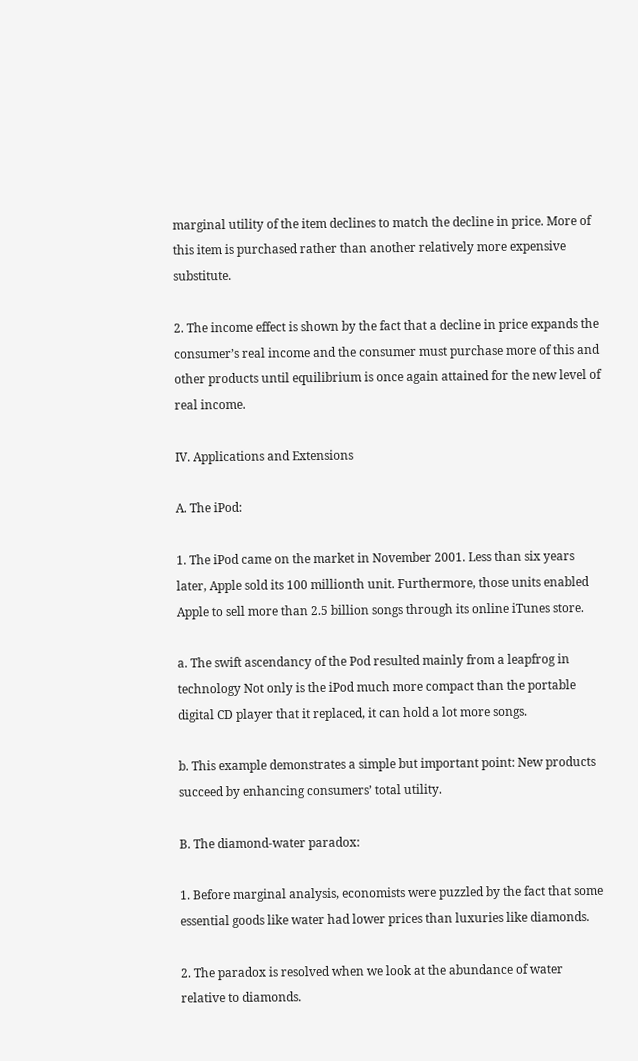marginal utility of the item declines to match the decline in price. More of this item is purchased rather than another relatively more expensive substitute.

2. The income effect is shown by the fact that a decline in price expands the consumer’s real income and the consumer must purchase more of this and other products until equilibrium is once again attained for the new level of real income.

IV. Applications and Extensions

A. The iPod:

1. The iPod came on the market in November 2001. Less than six years later, Apple sold its 100 millionth unit. Furthermore, those units enabled Apple to sell more than 2.5 billion songs through its online iTunes store.

a. The swift ascendancy of the Pod resulted mainly from a leapfrog in technology Not only is the iPod much more compact than the portable digital CD player that it replaced, it can hold a lot more songs.

b. This example demonstrates a simple but important point: New products succeed by enhancing consumers’ total utility.

B. The diamond-water paradox:

1. Before marginal analysis, economists were puzzled by the fact that some essential goods like water had lower prices than luxuries like diamonds.

2. The paradox is resolved when we look at the abundance of water relative to diamonds.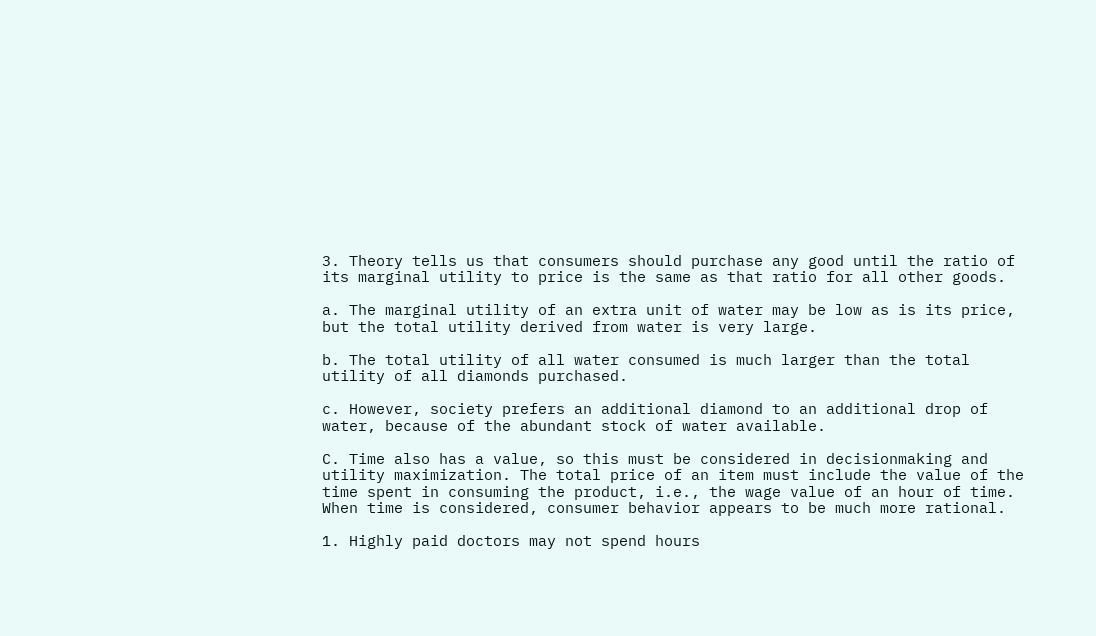3. Theory tells us that consumers should purchase any good until the ratio of its marginal utility to price is the same as that ratio for all other goods.

a. The marginal utility of an extra unit of water may be low as is its price, but the total utility derived from water is very large.

b. The total utility of all water consumed is much larger than the total utility of all diamonds purchased.

c. However, society prefers an additional diamond to an additional drop of water, because of the abundant stock of water available.

C. Time also has a value, so this must be considered in decisionmaking and utility maximization. The total price of an item must include the value of the time spent in consuming the product, i.e., the wage value of an hour of time. When time is considered, consumer behavior appears to be much more rational.

1. Highly paid doctors may not spend hours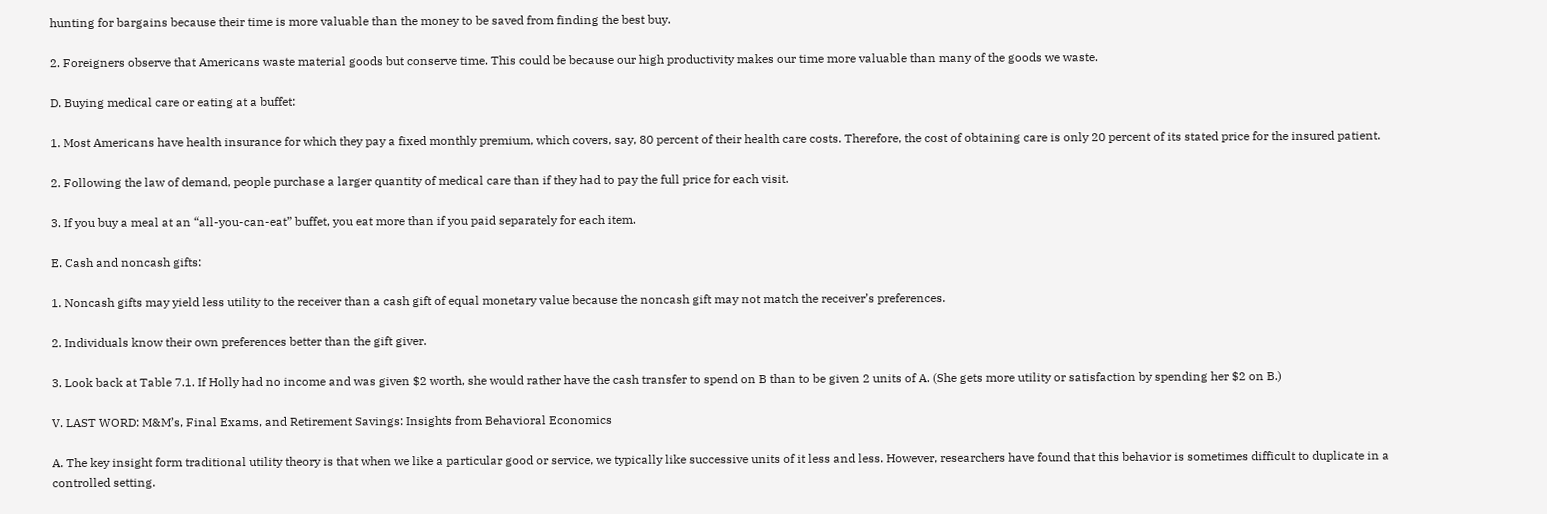hunting for bargains because their time is more valuable than the money to be saved from finding the best buy.

2. Foreigners observe that Americans waste material goods but conserve time. This could be because our high productivity makes our time more valuable than many of the goods we waste.

D. Buying medical care or eating at a buffet:

1. Most Americans have health insurance for which they pay a fixed monthly premium, which covers, say, 80 percent of their health care costs. Therefore, the cost of obtaining care is only 20 percent of its stated price for the insured patient.

2. Following the law of demand, people purchase a larger quantity of medical care than if they had to pay the full price for each visit.

3. If you buy a meal at an “all-you-can-eat” buffet, you eat more than if you paid separately for each item.

E. Cash and noncash gifts:

1. Noncash gifts may yield less utility to the receiver than a cash gift of equal monetary value because the noncash gift may not match the receiver’s preferences.

2. Individuals know their own preferences better than the gift giver.

3. Look back at Table 7.1. If Holly had no income and was given $2 worth, she would rather have the cash transfer to spend on B than to be given 2 units of A. (She gets more utility or satisfaction by spending her $2 on B.)

V. LAST WORD: M&M’s, Final Exams, and Retirement Savings: Insights from Behavioral Economics

A. The key insight form traditional utility theory is that when we like a particular good or service, we typically like successive units of it less and less. However, researchers have found that this behavior is sometimes difficult to duplicate in a controlled setting.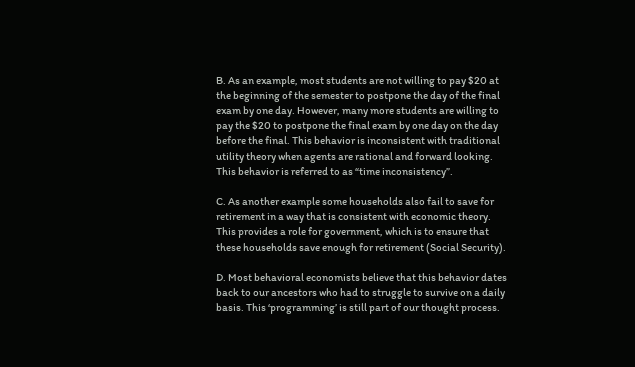B. As an example, most students are not willing to pay $20 at the beginning of the semester to postpone the day of the final exam by one day. However, many more students are willing to pay the $20 to postpone the final exam by one day on the day before the final. This behavior is inconsistent with traditional utility theory when agents are rational and forward looking. This behavior is referred to as “time inconsistency”.

C. As another example some households also fail to save for retirement in a way that is consistent with economic theory. This provides a role for government, which is to ensure that these households save enough for retirement (Social Security).

D. Most behavioral economists believe that this behavior dates back to our ancestors who had to struggle to survive on a daily basis. This ‘programming’ is still part of our thought process.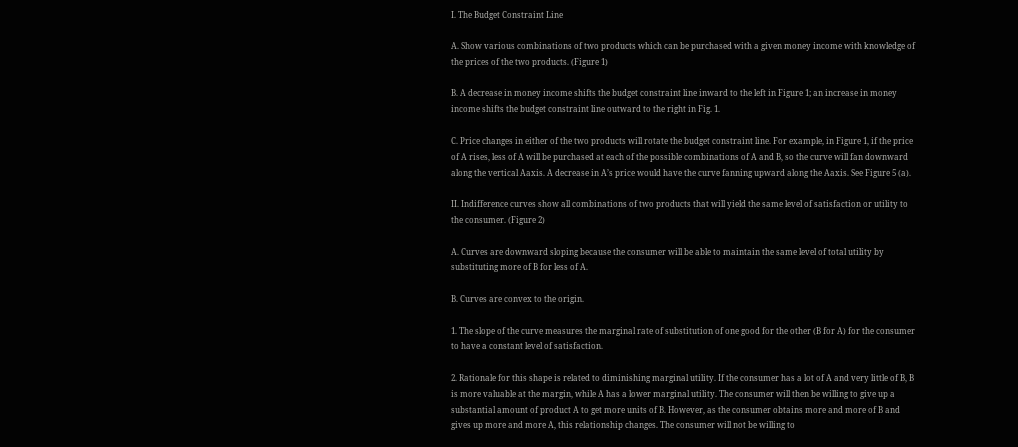I. The Budget Constraint Line

A. Show various combinations of two products which can be purchased with a given money income with knowledge of the prices of the two products. (Figure 1)

B. A decrease in money income shifts the budget constraint line inward to the left in Figure 1; an increase in money income shifts the budget constraint line outward to the right in Fig. 1.

C. Price changes in either of the two products will rotate the budget constraint line. For example, in Figure 1, if the price of A rises, less of A will be purchased at each of the possible combinations of A and B, so the curve will fan downward along the vertical Aaxis. A decrease in A’s price would have the curve fanning upward along the Aaxis. See Figure 5 (a).

II. Indifference curves show all combinations of two products that will yield the same level of satisfaction or utility to the consumer. (Figure 2)

A. Curves are downward sloping because the consumer will be able to maintain the same level of total utility by substituting more of B for less of A.

B. Curves are convex to the origin.

1. The slope of the curve measures the marginal rate of substitution of one good for the other (B for A) for the consumer to have a constant level of satisfaction.

2. Rationale for this shape is related to diminishing marginal utility. If the consumer has a lot of A and very little of B, B is more valuable at the margin, while A has a lower marginal utility. The consumer will then be willing to give up a substantial amount of product A to get more units of B. However, as the consumer obtains more and more of B and gives up more and more A, this relationship changes. The consumer will not be willing to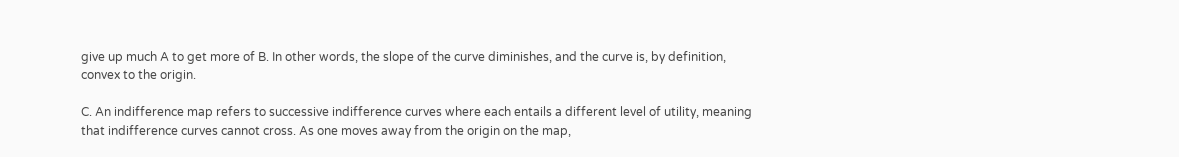give up much A to get more of B. In other words, the slope of the curve diminishes, and the curve is, by definition, convex to the origin.

C. An indifference map refers to successive indifference curves where each entails a different level of utility, meaning that indifference curves cannot cross. As one moves away from the origin on the map,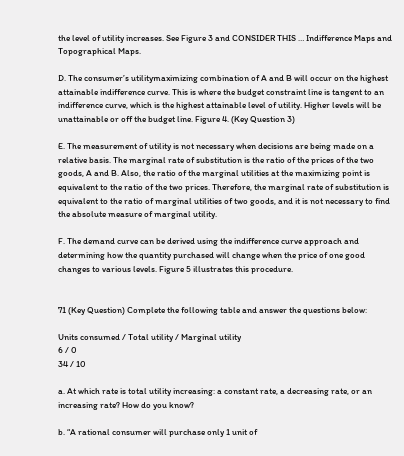the level of utility increases. See Figure 3 and CONSIDER THIS … Indifference Maps and Topographical Maps.

D. The consumer’s utilitymaximizing combination of A and B will occur on the highest attainable indifference curve. This is where the budget constraint line is tangent to an indifference curve, which is the highest attainable level of utility. Higher levels will be unattainable or off the budget line. Figure 4. (Key Question 3)

E. The measurement of utility is not necessary when decisions are being made on a relative basis. The marginal rate of substitution is the ratio of the prices of the two goods, A and B. Also, the ratio of the marginal utilities at the maximizing point is equivalent to the ratio of the two prices. Therefore, the marginal rate of substitution is equivalent to the ratio of marginal utilities of two goods, and it is not necessary to find the absolute measure of marginal utility.

F. The demand curve can be derived using the indifference curve approach and determining how the quantity purchased will change when the price of one good changes to various levels. Figure 5 illustrates this procedure.


71 (Key Question) Complete the following table and answer the questions below:

Units consumed / Total utility / Marginal utility
6 / 0
34 / 10

a. At which rate is total utility increasing: a constant rate, a decreasing rate, or an increasing rate? How do you know?

b. “A rational consumer will purchase only 1 unit of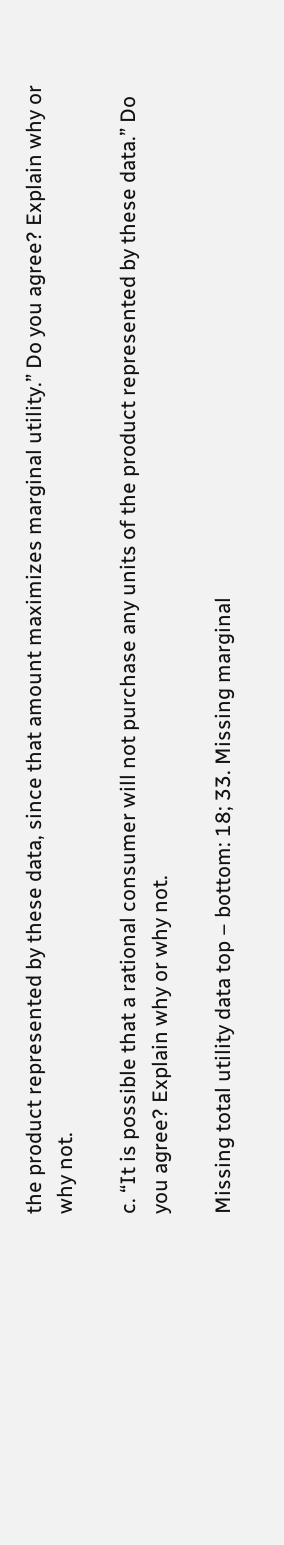the product represented by these data, since that amount maximizes marginal utility.” Do you agree? Explain why or why not.

c. “It is possible that a rational consumer will not purchase any units of the product represented by these data.” Do you agree? Explain why or why not.

Missing total utility data top – bottom: 18; 33. Missing marginal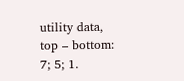utility data, top – bottom: 7; 5; 1.